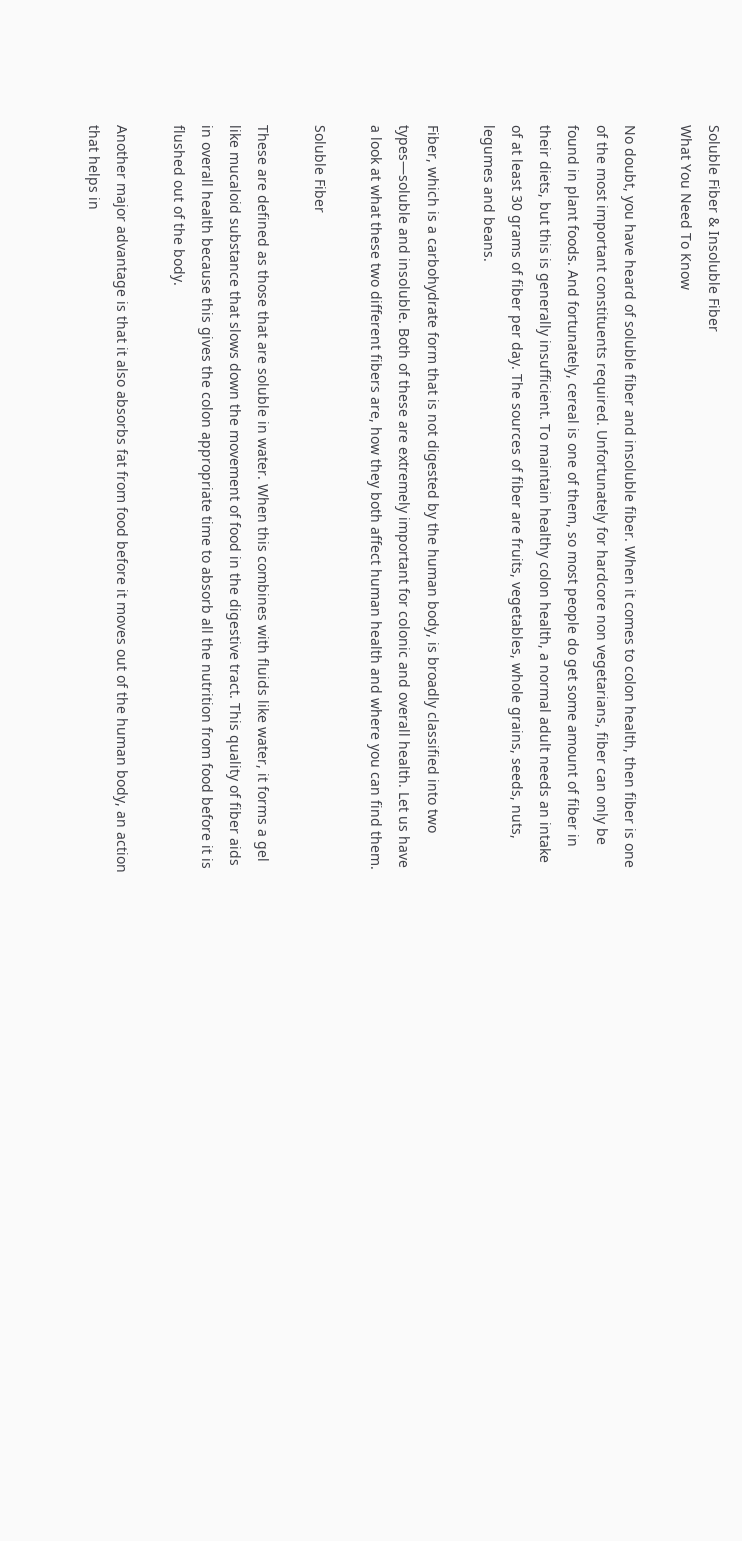Soluble Fiber & Insoluble Fiber
What You Need To Know

No doubt, you have heard of soluble fiber and insoluble fiber. When it comes to colon health, then fiber is one of the most important constituents required. Unfortunately for hardcore non vegetarians, fiber can only be found in plant foods. And fortunately, cereal is one of them, so most people do get some amount of fiber in their diets, but this is generally insufficient. To maintain healthy colon health, a normal adult needs an intake of at least 30 grams of fiber per day. The sources of fiber are fruits, vegetables, whole grains, seeds, nuts, legumes and beans.

Fiber, which is a carbohydrate form that is not digested by the human body, is broadly classified into two types—soluble and insoluble. Both of these are extremely important for colonic and overall health. Let us have a look at what these two different fibers are, how they both affect human health and where you can find them.

Soluble Fiber

These are defined as those that are soluble in water. When this combines with fluids like water, it forms a gel like mucaloid substance that slows down the movement of food in the digestive tract. This quality of fiber aids in overall health because this gives the colon appropriate time to absorb all the nutrition from food before it is flushed out of the body.

Another major advantage is that it also absorbs fat from food before it moves out of the human body, an action that helps in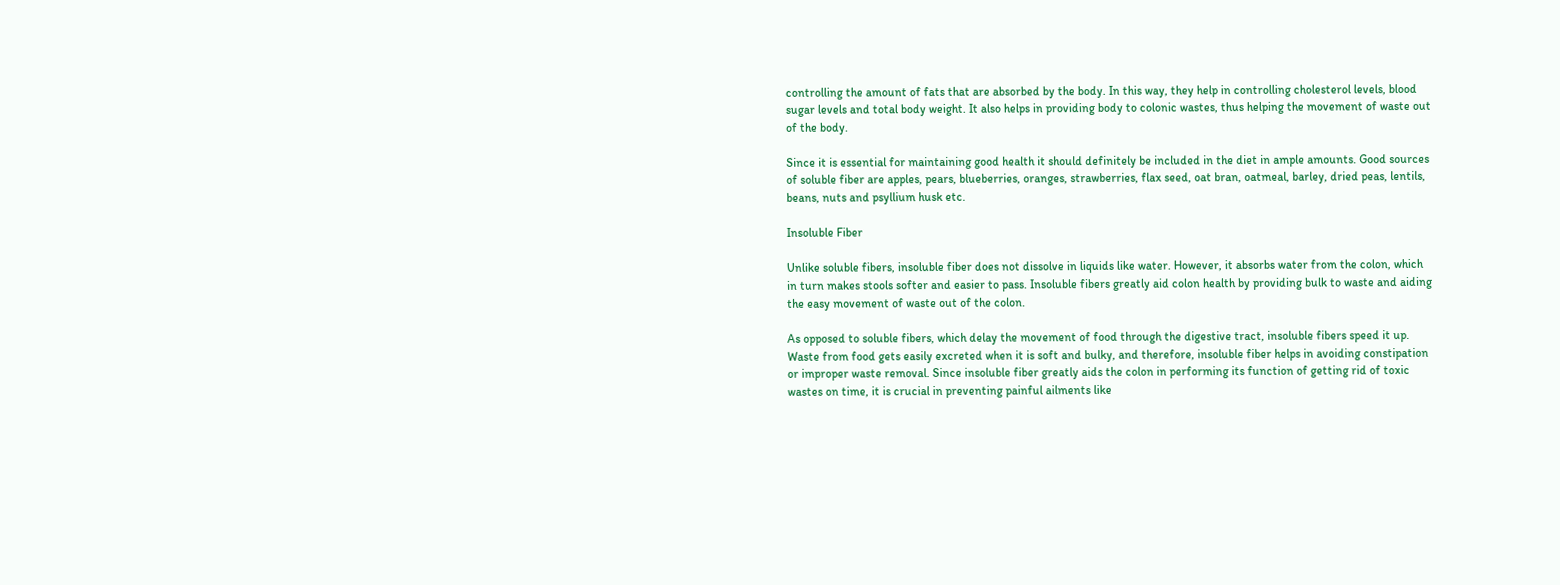controlling the amount of fats that are absorbed by the body. In this way, they help in controlling cholesterol levels, blood sugar levels and total body weight. It also helps in providing body to colonic wastes, thus helping the movement of waste out of the body.

Since it is essential for maintaining good health it should definitely be included in the diet in ample amounts. Good sources of soluble fiber are apples, pears, blueberries, oranges, strawberries, flax seed, oat bran, oatmeal, barley, dried peas, lentils, beans, nuts and psyllium husk etc.

Insoluble Fiber

Unlike soluble fibers, insoluble fiber does not dissolve in liquids like water. However, it absorbs water from the colon, which in turn makes stools softer and easier to pass. Insoluble fibers greatly aid colon health by providing bulk to waste and aiding the easy movement of waste out of the colon.

As opposed to soluble fibers, which delay the movement of food through the digestive tract, insoluble fibers speed it up. Waste from food gets easily excreted when it is soft and bulky, and therefore, insoluble fiber helps in avoiding constipation or improper waste removal. Since insoluble fiber greatly aids the colon in performing its function of getting rid of toxic wastes on time, it is crucial in preventing painful ailments like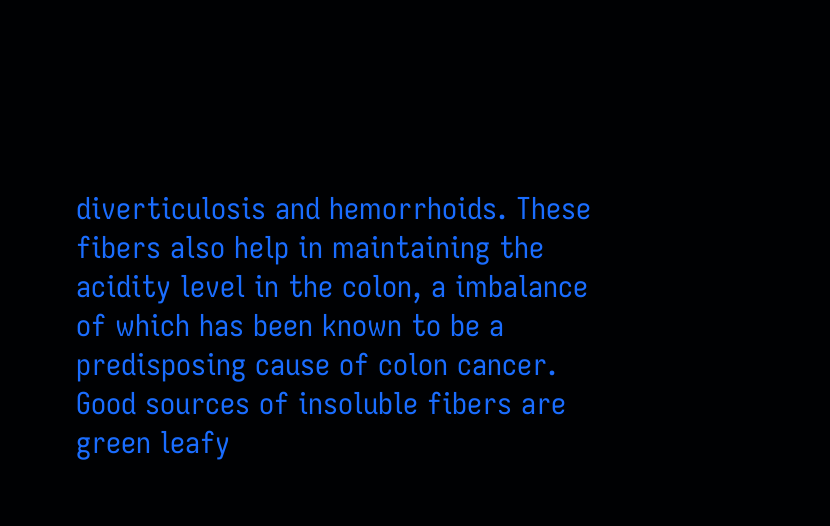diverticulosis and hemorrhoids. These fibers also help in maintaining the acidity level in the colon, a imbalance of which has been known to be a predisposing cause of colon cancer. Good sources of insoluble fibers are green leafy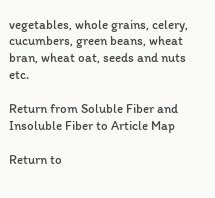vegetables, whole grains, celery, cucumbers, green beans, wheat bran, wheat oat, seeds and nuts etc.

Return from Soluble Fiber and Insoluble Fiber to Article Map

Return to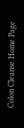Colon Cleanse Home Page